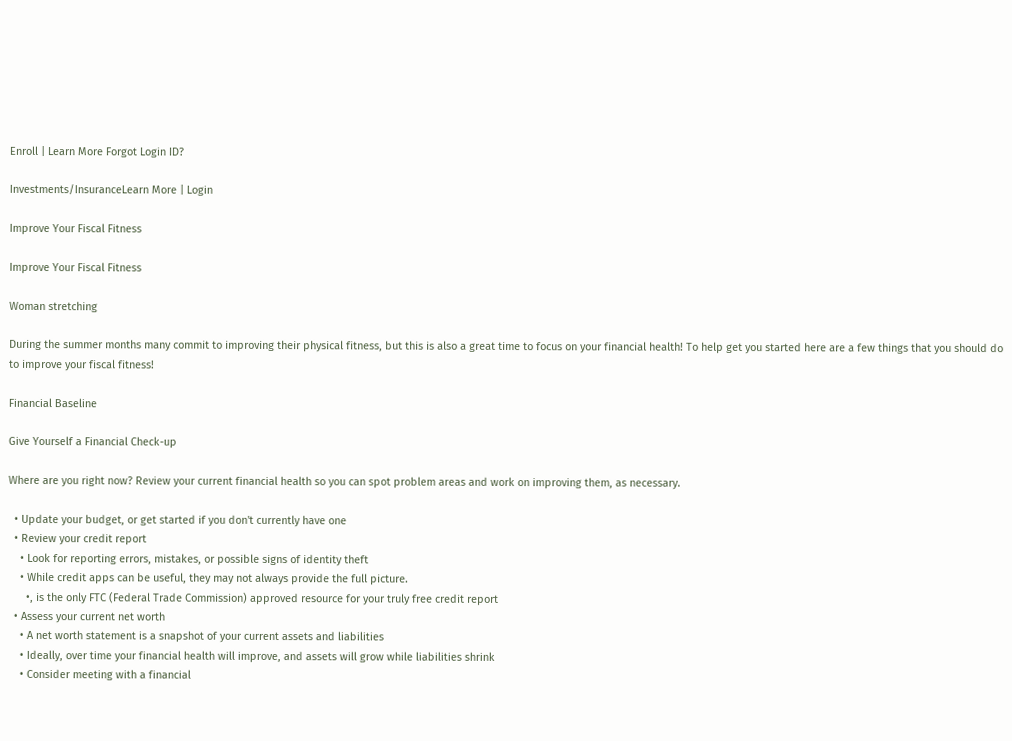Enroll | Learn More Forgot Login ID?

Investments/InsuranceLearn More | Login

Improve Your Fiscal Fitness

Improve Your Fiscal Fitness

Woman stretching

During the summer months many commit to improving their physical fitness, but this is also a great time to focus on your financial health! To help get you started here are a few things that you should do to improve your fiscal fitness!

Financial Baseline

Give Yourself a Financial Check-up

Where are you right now? Review your current financial health so you can spot problem areas and work on improving them, as necessary.

  • Update your budget, or get started if you don't currently have one
  • Review your credit report
    • Look for reporting errors, mistakes, or possible signs of identity theft
    • While credit apps can be useful, they may not always provide the full picture.
      •, is the only FTC (Federal Trade Commission) approved resource for your truly free credit report
  • Assess your current net worth
    • A net worth statement is a snapshot of your current assets and liabilities
    • Ideally, over time your financial health will improve, and assets will grow while liabilities shrink
    • Consider meeting with a financial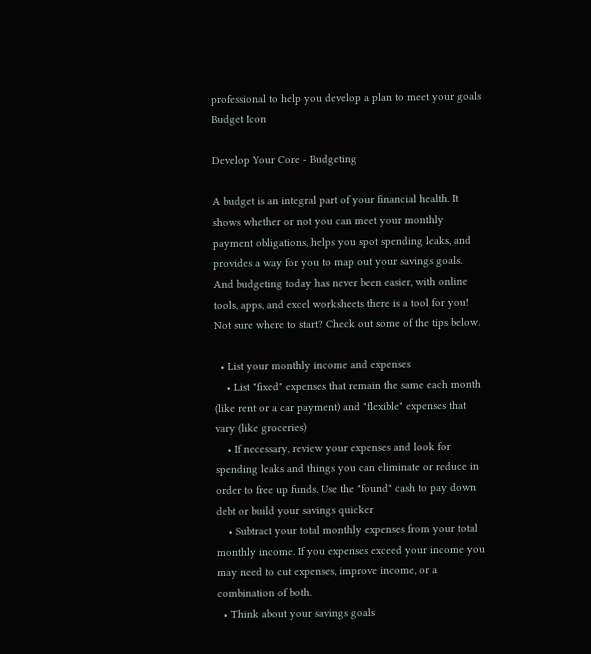professional to help you develop a plan to meet your goals
Budget Icon

Develop Your Core - Budgeting

A budget is an integral part of your financial health. It shows whether or not you can meet your monthly payment obligations, helps you spot spending leaks, and provides a way for you to map out your savings goals. And budgeting today has never been easier, with online tools, apps, and excel worksheets there is a tool for you! Not sure where to start? Check out some of the tips below.

  • List your monthly income and expenses
    • List "fixed" expenses that remain the same each month (like rent or a car payment) and "flexible" expenses that vary (like groceries)
    • If necessary, review your expenses and look for spending leaks and things you can eliminate or reduce in order to free up funds. Use the "found" cash to pay down debt or build your savings quicker
    • Subtract your total monthly expenses from your total monthly income. If you expenses exceed your income you may need to cut expenses, improve income, or a combination of both.
  • Think about your savings goals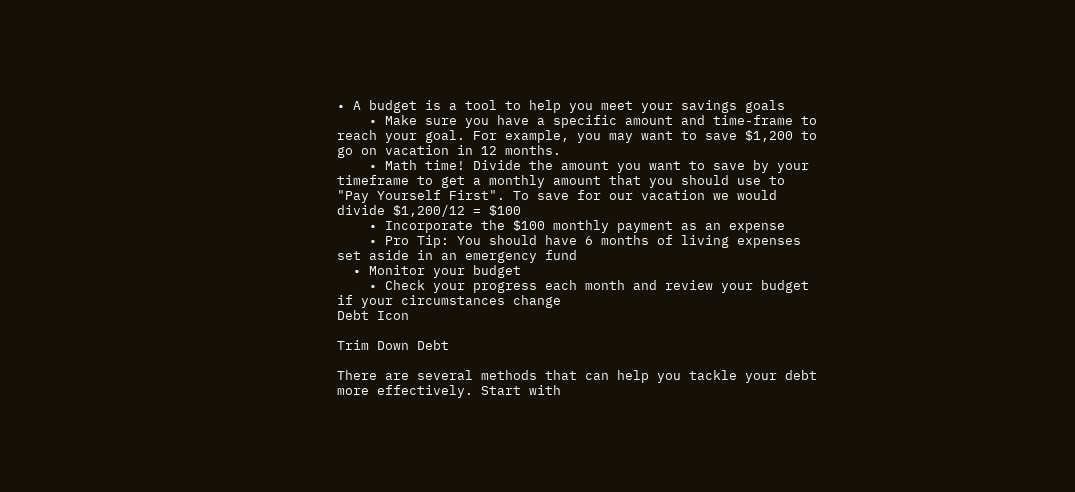• A budget is a tool to help you meet your savings goals
    • Make sure you have a specific amount and time-frame to reach your goal. For example, you may want to save $1,200 to go on vacation in 12 months.
    • Math time! Divide the amount you want to save by your timeframe to get a monthly amount that you should use to "Pay Yourself First". To save for our vacation we would divide $1,200/12 = $100
    • Incorporate the $100 monthly payment as an expense
    • Pro Tip: You should have 6 months of living expenses set aside in an emergency fund
  • Monitor your budget
    • Check your progress each month and review your budget if your circumstances change
Debt Icon

Trim Down Debt

There are several methods that can help you tackle your debt more effectively. Start with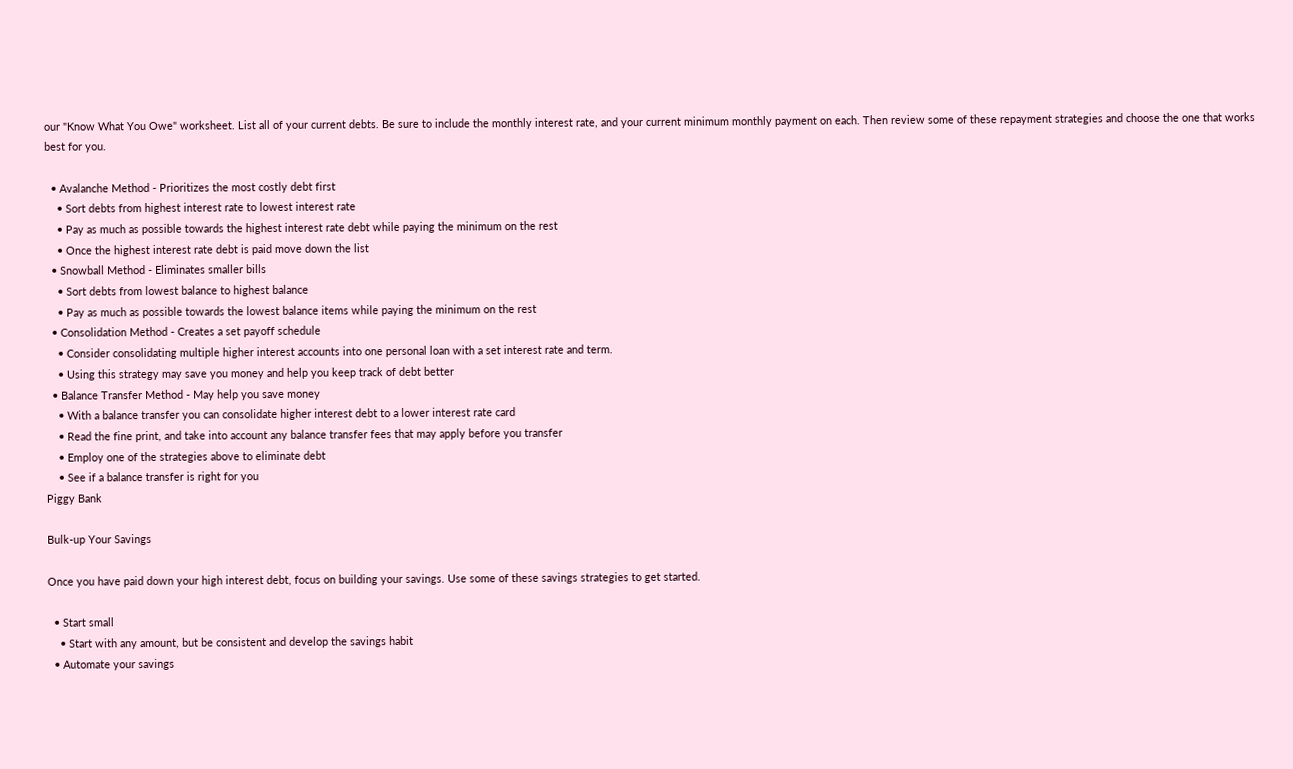our "Know What You Owe" worksheet. List all of your current debts. Be sure to include the monthly interest rate, and your current minimum monthly payment on each. Then review some of these repayment strategies and choose the one that works best for you.

  • Avalanche Method - Prioritizes the most costly debt first
    • Sort debts from highest interest rate to lowest interest rate
    • Pay as much as possible towards the highest interest rate debt while paying the minimum on the rest
    • Once the highest interest rate debt is paid move down the list
  • Snowball Method - Eliminates smaller bills
    • Sort debts from lowest balance to highest balance
    • Pay as much as possible towards the lowest balance items while paying the minimum on the rest
  • Consolidation Method - Creates a set payoff schedule
    • Consider consolidating multiple higher interest accounts into one personal loan with a set interest rate and term.
    • Using this strategy may save you money and help you keep track of debt better
  • Balance Transfer Method - May help you save money
    • With a balance transfer you can consolidate higher interest debt to a lower interest rate card
    • Read the fine print, and take into account any balance transfer fees that may apply before you transfer
    • Employ one of the strategies above to eliminate debt
    • See if a balance transfer is right for you
Piggy Bank

Bulk-up Your Savings

Once you have paid down your high interest debt, focus on building your savings. Use some of these savings strategies to get started.

  • Start small
    • Start with any amount, but be consistent and develop the savings habit
  • Automate your savings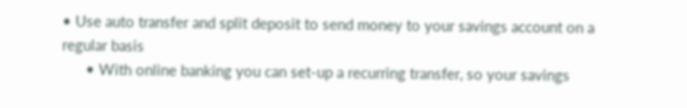• Use auto transfer and split deposit to send money to your savings account on a regular basis
      • With online banking you can set-up a recurring transfer, so your savings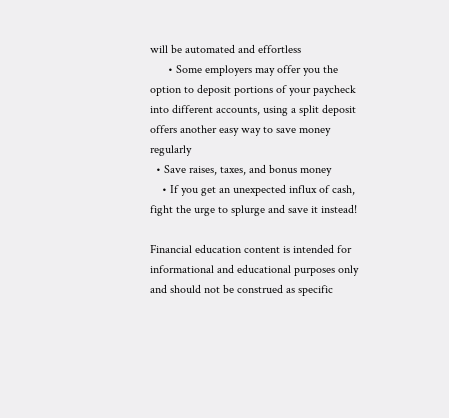will be automated and effortless
      • Some employers may offer you the option to deposit portions of your paycheck into different accounts, using a split deposit offers another easy way to save money regularly
  • Save raises, taxes, and bonus money
    • If you get an unexpected influx of cash, fight the urge to splurge and save it instead!

Financial education content is intended for informational and educational purposes only and should not be construed as specific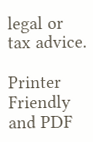legal or tax advice.

Printer Friendly and PDF